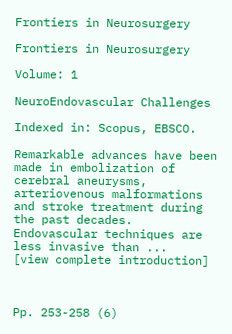Frontiers in Neurosurgery

Frontiers in Neurosurgery

Volume: 1

NeuroEndovascular Challenges

Indexed in: Scopus, EBSCO.

Remarkable advances have been made in embolization of cerebral aneurysms, arteriovenous malformations and stroke treatment during the past decades. Endovascular techniques are less invasive than ...
[view complete introduction]



Pp. 253-258 (6)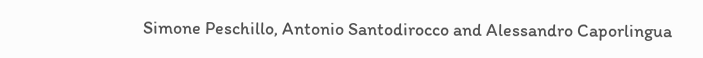Simone Peschillo, Antonio Santodirocco and Alessandro Caporlingua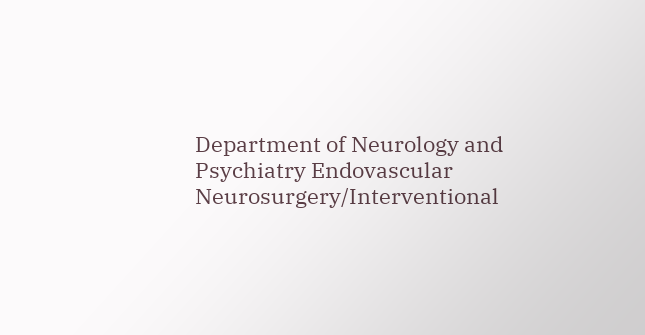Department of Neurology and Psychiatry Endovascular Neurosurgery/Interventional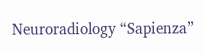Neuroradiology “Sapienza”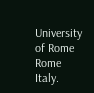University of Rome Rome Italy.